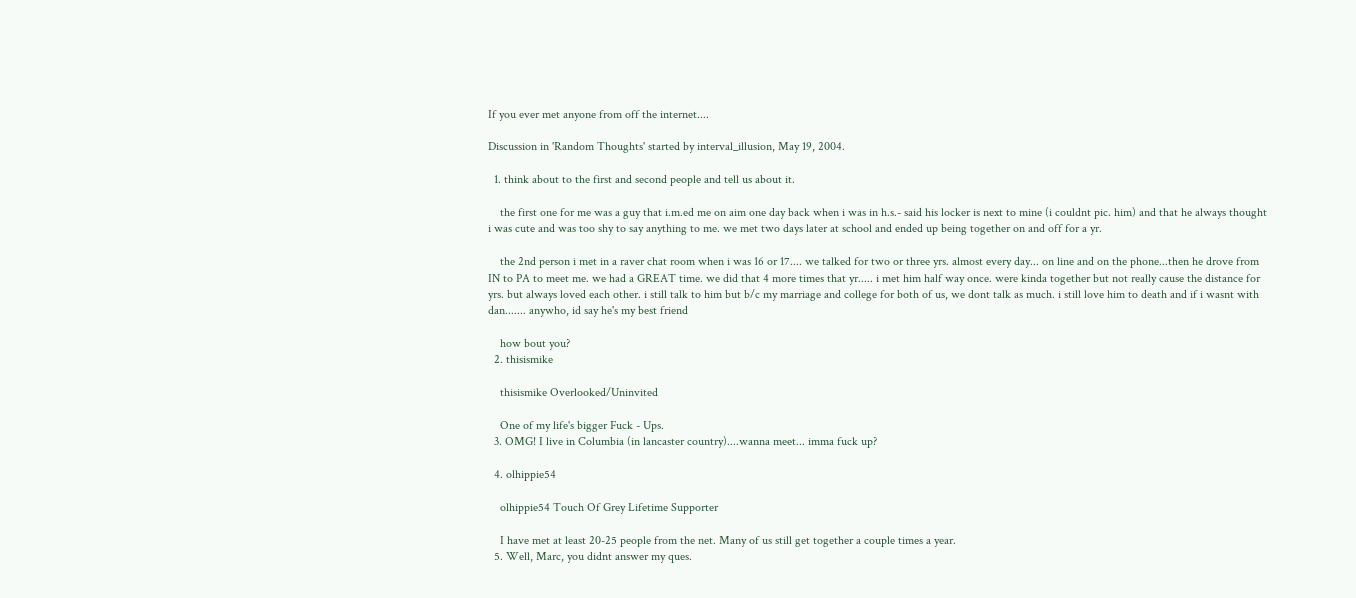If you ever met anyone from off the internet....

Discussion in 'Random Thoughts' started by interval_illusion, May 19, 2004.

  1. think about to the first and second people and tell us about it.

    the first one for me was a guy that i.m.ed me on aim one day back when i was in h.s.- said his locker is next to mine (i couldnt pic. him) and that he always thought i was cute and was too shy to say anything to me. we met two days later at school and ended up being together on and off for a yr.

    the 2nd person i met in a raver chat room when i was 16 or 17.... we talked for two or three yrs. almost every day... on line and on the phone...then he drove from IN to PA to meet me. we had a GREAT time. we did that 4 more times that yr..... i met him half way once. were kinda together but not really cause the distance for yrs. but always loved each other. i still talk to him but b/c my marriage and college for both of us, we dont talk as much. i still love him to death and if i wasnt with dan....... anywho, id say he's my best friend

    how bout you?
  2. thisismike

    thisismike Overlooked/Uninvited

    One of my life's bigger Fuck - Ups.
  3. OMG! I live in Columbia (in lancaster country)....wanna meet... imma fuck up?

  4. olhippie54

    olhippie54 Touch Of Grey Lifetime Supporter

    I have met at least 20-25 people from the net. Many of us still get together a couple times a year.
  5. Well, Marc, you didnt answer my ques.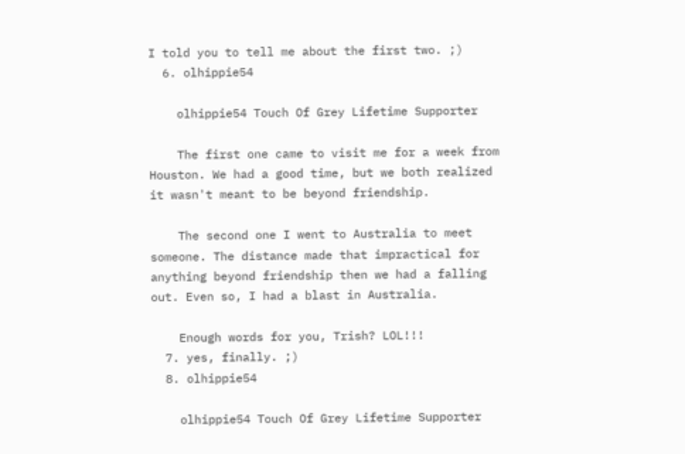I told you to tell me about the first two. ;)
  6. olhippie54

    olhippie54 Touch Of Grey Lifetime Supporter

    The first one came to visit me for a week from Houston. We had a good time, but we both realized it wasn't meant to be beyond friendship.

    The second one I went to Australia to meet someone. The distance made that impractical for anything beyond friendship then we had a falling out. Even so, I had a blast in Australia.

    Enough words for you, Trish? LOL!!!
  7. yes, finally. ;)
  8. olhippie54

    olhippie54 Touch Of Grey Lifetime Supporter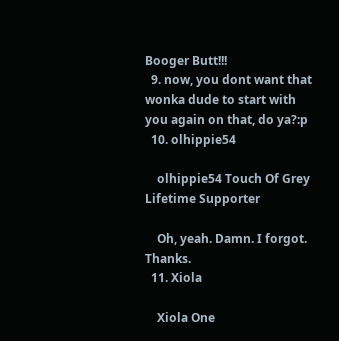Booger Butt!!!
  9. now, you dont want that wonka dude to start with you again on that, do ya?:p
  10. olhippie54

    olhippie54 Touch Of Grey Lifetime Supporter

    Oh, yeah. Damn. I forgot. Thanks.
  11. Xiola

    Xiola One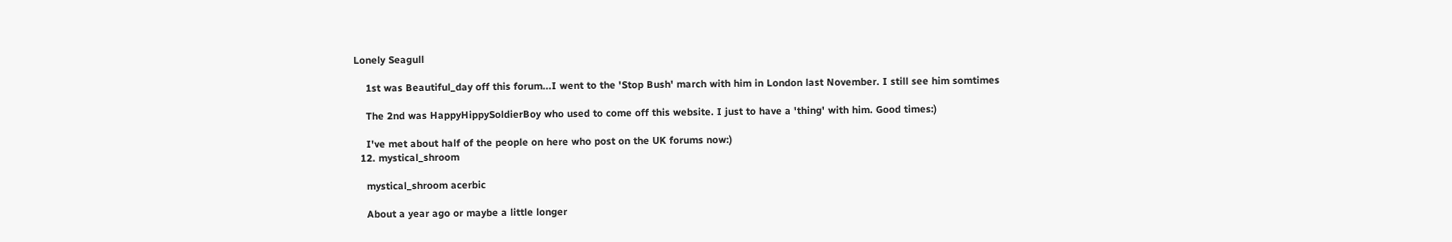Lonely Seagull

    1st was Beautiful_day off this forum...I went to the 'Stop Bush' march with him in London last November. I still see him somtimes

    The 2nd was HappyHippySoldierBoy who used to come off this website. I just to have a 'thing' with him. Good times:)

    I've met about half of the people on here who post on the UK forums now:)
  12. mystical_shroom

    mystical_shroom acerbic

    About a year ago or maybe a little longer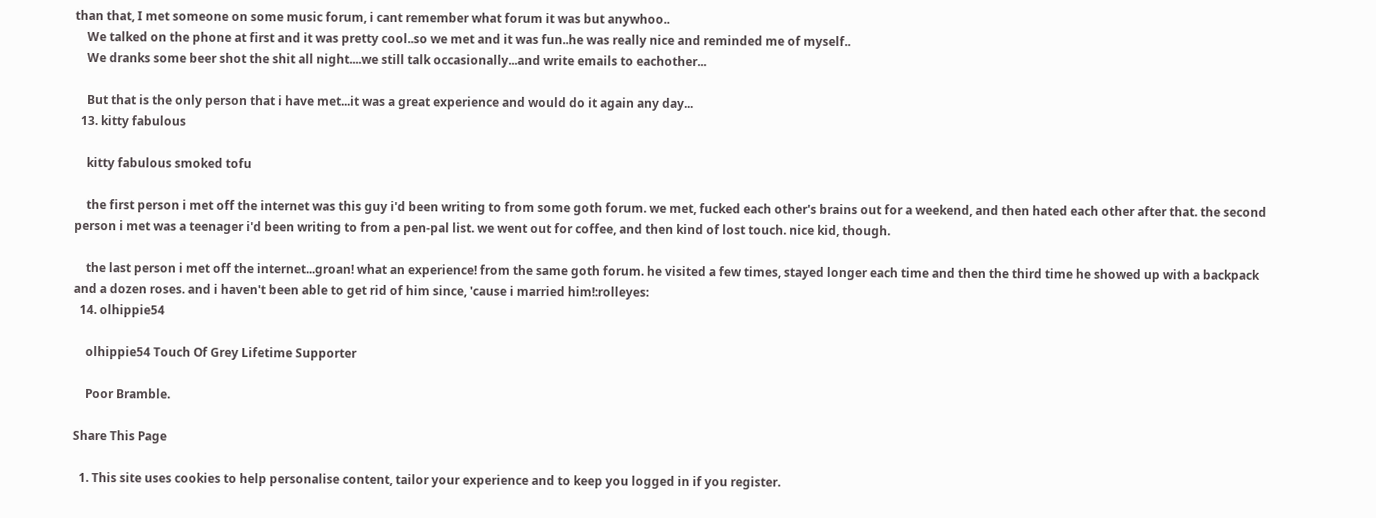than that, I met someone on some music forum, i cant remember what forum it was but anywhoo..
    We talked on the phone at first and it was pretty cool..so we met and it was fun..he was really nice and reminded me of myself..
    We dranks some beer shot the shit all night....we still talk occasionally...and write emails to eachother...

    But that is the only person that i have met...it was a great experience and would do it again any day...
  13. kitty fabulous

    kitty fabulous smoked tofu

    the first person i met off the internet was this guy i'd been writing to from some goth forum. we met, fucked each other's brains out for a weekend, and then hated each other after that. the second person i met was a teenager i'd been writing to from a pen-pal list. we went out for coffee, and then kind of lost touch. nice kid, though.

    the last person i met off the internet...groan! what an experience! from the same goth forum. he visited a few times, stayed longer each time and then the third time he showed up with a backpack and a dozen roses. and i haven't been able to get rid of him since, 'cause i married him!:rolleyes:
  14. olhippie54

    olhippie54 Touch Of Grey Lifetime Supporter

    Poor Bramble.

Share This Page

  1. This site uses cookies to help personalise content, tailor your experience and to keep you logged in if you register.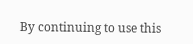By continuing to use this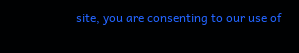site, you are consenting to our use of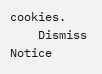cookies.
    Dismiss Notice